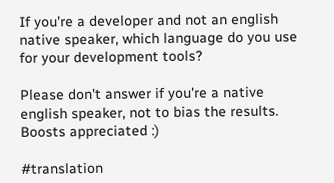If you're a developer and not an english native speaker, which language do you use for your development tools?

Please don't answer if you're a native english speaker, not to bias the results. Boosts appreciated :)

#translation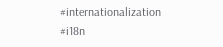#internationalization #i18n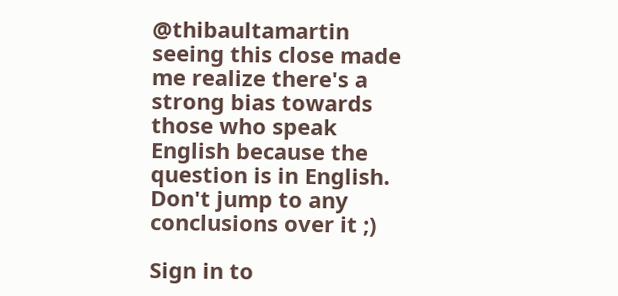@thibaultamartin seeing this close made me realize there's a strong bias towards those who speak English because the question is in English. Don't jump to any conclusions over it ;)

Sign in to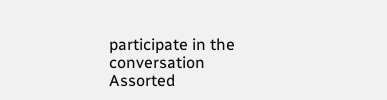participate in the conversation
Assorted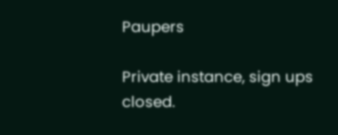Paupers

Private instance, sign ups closed.